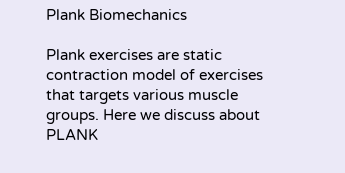Plank Biomechanics

Plank exercises are static contraction model of exercises that targets various muscle groups. Here we discuss about PLANK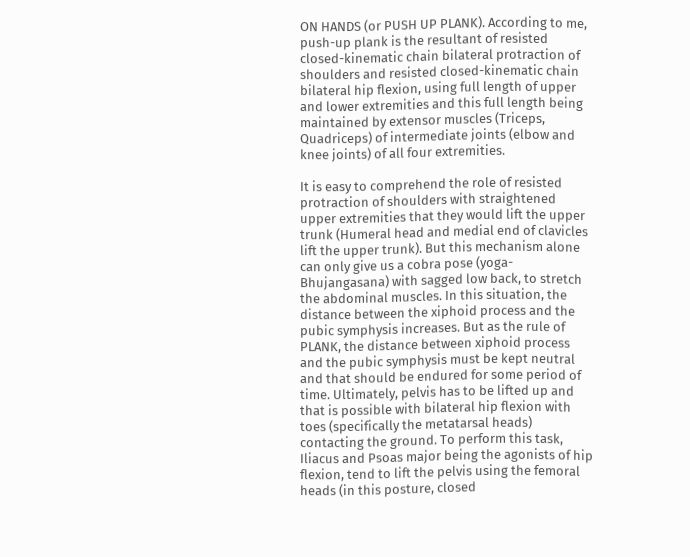ON HANDS (or PUSH UP PLANK). According to me, push-up plank is the resultant of resisted closed-kinematic chain bilateral protraction of shoulders and resisted closed-kinematic chain bilateral hip flexion, using full length of upper and lower extremities and this full length being maintained by extensor muscles (Triceps, Quadriceps) of intermediate joints (elbow and knee joints) of all four extremities.

It is easy to comprehend the role of resisted protraction of shoulders with straightened upper extremities that they would lift the upper trunk (Humeral head and medial end of clavicles lift the upper trunk). But this mechanism alone can only give us a cobra pose (yoga- Bhujangasana) with sagged low back, to stretch the abdominal muscles. In this situation, the distance between the xiphoid process and the pubic symphysis increases. But as the rule of PLANK, the distance between xiphoid process and the pubic symphysis must be kept neutral and that should be endured for some period of time. Ultimately, pelvis has to be lifted up and that is possible with bilateral hip flexion with toes (specifically the metatarsal heads) contacting the ground. To perform this task, Iliacus and Psoas major being the agonists of hip flexion, tend to lift the pelvis using the femoral heads (in this posture, closed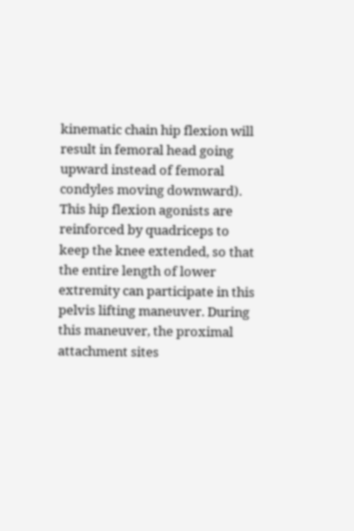kinematic chain hip flexion will result in femoral head going upward instead of femoral condyles moving downward). This hip flexion agonists are reinforced by quadriceps to keep the knee extended, so that the entire length of lower extremity can participate in this pelvis lifting maneuver. During this maneuver, the proximal attachment sites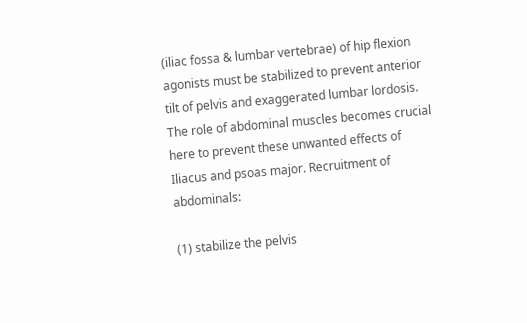(iliac fossa & lumbar vertebrae) of hip flexion agonists must be stabilized to prevent anterior tilt of pelvis and exaggerated lumbar lordosis. The role of abdominal muscles becomes crucial here to prevent these unwanted effects of Iliacus and psoas major. Recruitment of abdominals:

(1) stabilize the pelvis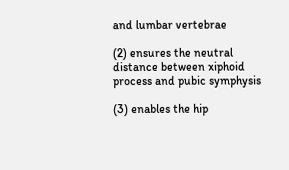and lumbar vertebrae

(2) ensures the neutral distance between xiphoid process and pubic symphysis

(3) enables the hip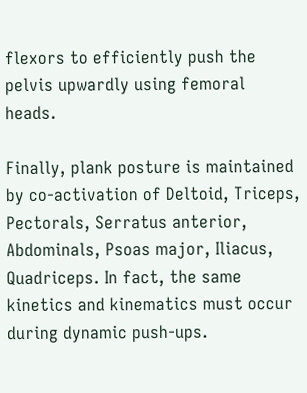flexors to efficiently push the pelvis upwardly using femoral heads.

Finally, plank posture is maintained by co-activation of Deltoid, Triceps, Pectorals, Serratus anterior, Abdominals, Psoas major, Iliacus, Quadriceps. In fact, the same kinetics and kinematics must occur during dynamic push-ups.